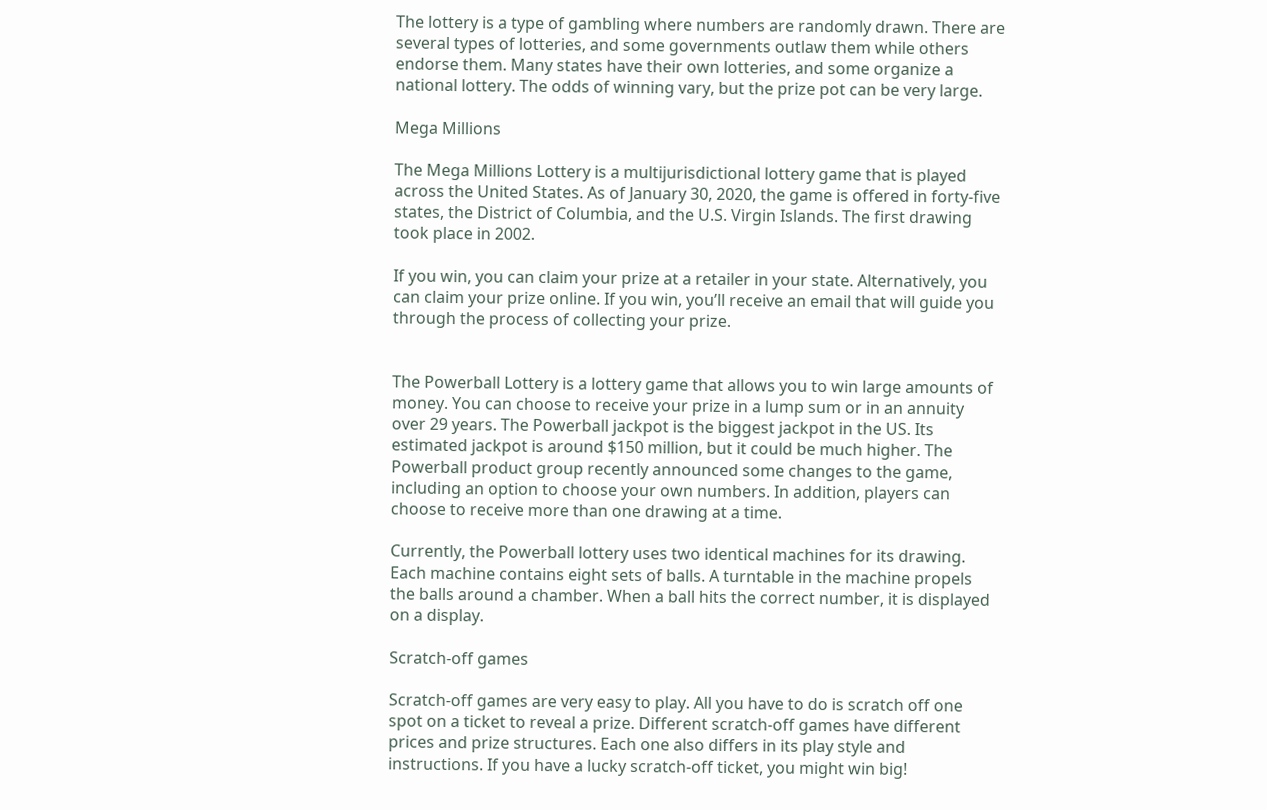The lottery is a type of gambling where numbers are randomly drawn. There are several types of lotteries, and some governments outlaw them while others endorse them. Many states have their own lotteries, and some organize a national lottery. The odds of winning vary, but the prize pot can be very large.

Mega Millions

The Mega Millions Lottery is a multijurisdictional lottery game that is played across the United States. As of January 30, 2020, the game is offered in forty-five states, the District of Columbia, and the U.S. Virgin Islands. The first drawing took place in 2002.

If you win, you can claim your prize at a retailer in your state. Alternatively, you can claim your prize online. If you win, you’ll receive an email that will guide you through the process of collecting your prize.


The Powerball Lottery is a lottery game that allows you to win large amounts of money. You can choose to receive your prize in a lump sum or in an annuity over 29 years. The Powerball jackpot is the biggest jackpot in the US. Its estimated jackpot is around $150 million, but it could be much higher. The Powerball product group recently announced some changes to the game, including an option to choose your own numbers. In addition, players can choose to receive more than one drawing at a time.

Currently, the Powerball lottery uses two identical machines for its drawing. Each machine contains eight sets of balls. A turntable in the machine propels the balls around a chamber. When a ball hits the correct number, it is displayed on a display.

Scratch-off games

Scratch-off games are very easy to play. All you have to do is scratch off one spot on a ticket to reveal a prize. Different scratch-off games have different prices and prize structures. Each one also differs in its play style and instructions. If you have a lucky scratch-off ticket, you might win big!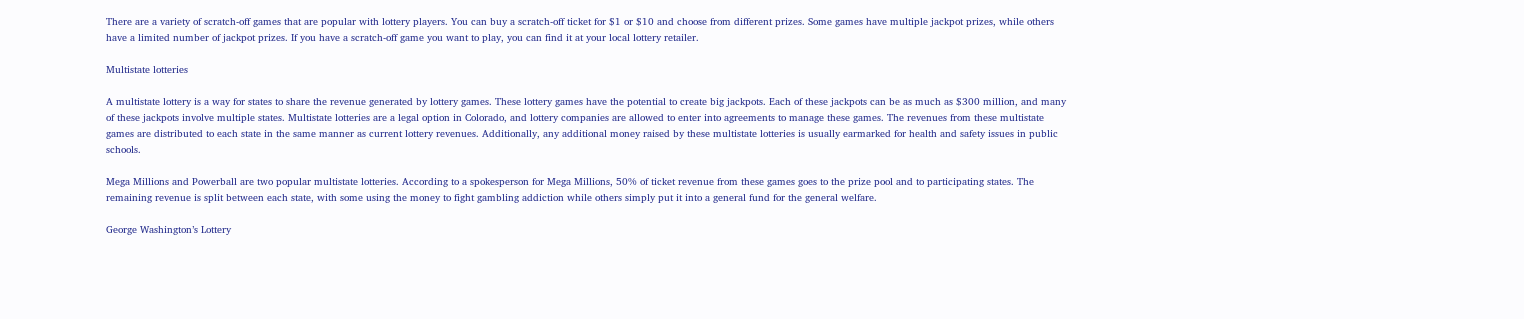There are a variety of scratch-off games that are popular with lottery players. You can buy a scratch-off ticket for $1 or $10 and choose from different prizes. Some games have multiple jackpot prizes, while others have a limited number of jackpot prizes. If you have a scratch-off game you want to play, you can find it at your local lottery retailer.

Multistate lotteries

A multistate lottery is a way for states to share the revenue generated by lottery games. These lottery games have the potential to create big jackpots. Each of these jackpots can be as much as $300 million, and many of these jackpots involve multiple states. Multistate lotteries are a legal option in Colorado, and lottery companies are allowed to enter into agreements to manage these games. The revenues from these multistate games are distributed to each state in the same manner as current lottery revenues. Additionally, any additional money raised by these multistate lotteries is usually earmarked for health and safety issues in public schools.

Mega Millions and Powerball are two popular multistate lotteries. According to a spokesperson for Mega Millions, 50% of ticket revenue from these games goes to the prize pool and to participating states. The remaining revenue is split between each state, with some using the money to fight gambling addiction while others simply put it into a general fund for the general welfare.

George Washington’s Lottery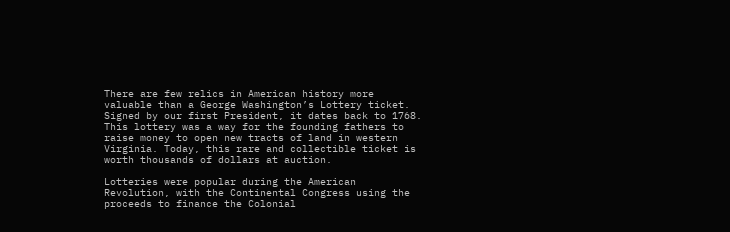There are few relics in American history more valuable than a George Washington’s Lottery ticket. Signed by our first President, it dates back to 1768. This lottery was a way for the founding fathers to raise money to open new tracts of land in western Virginia. Today, this rare and collectible ticket is worth thousands of dollars at auction.

Lotteries were popular during the American Revolution, with the Continental Congress using the proceeds to finance the Colonial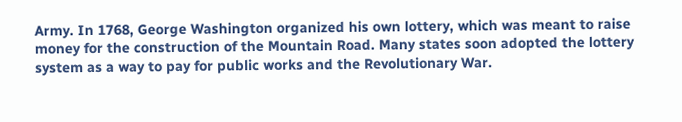Army. In 1768, George Washington organized his own lottery, which was meant to raise money for the construction of the Mountain Road. Many states soon adopted the lottery system as a way to pay for public works and the Revolutionary War.